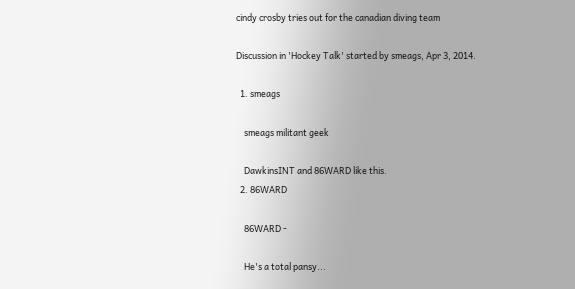cindy crosby tries out for the canadian diving team

Discussion in 'Hockey Talk' started by smeags, Apr 3, 2014.

  1. smeags

    smeags militant geek

    DawkinsINT and 86WARD like this.
  2. 86WARD

    86WARD -

    He's a total pansy...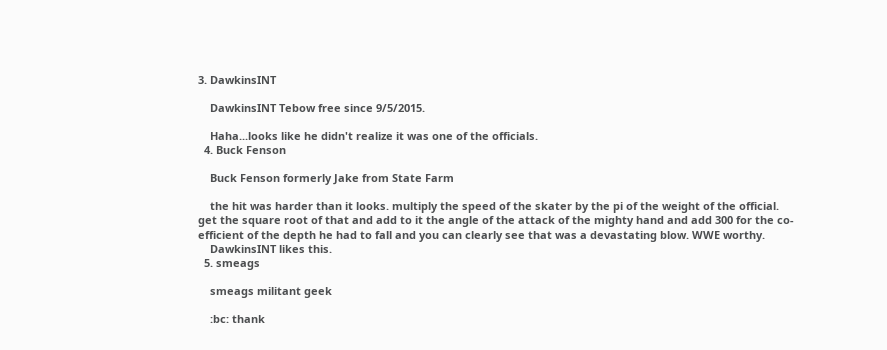3. DawkinsINT

    DawkinsINT Tebow free since 9/5/2015.

    Haha...looks like he didn't realize it was one of the officials.
  4. Buck Fenson

    Buck Fenson formerly Jake from State Farm

    the hit was harder than it looks. multiply the speed of the skater by the pi of the weight of the official. get the square root of that and add to it the angle of the attack of the mighty hand and add 300 for the co-efficient of the depth he had to fall and you can clearly see that was a devastating blow. WWE worthy.
    DawkinsINT likes this.
  5. smeags

    smeags militant geek

    :bc: thank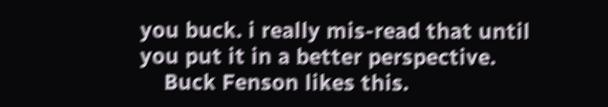you buck. i really mis-read that until you put it in a better perspective.
    Buck Fenson likes this.